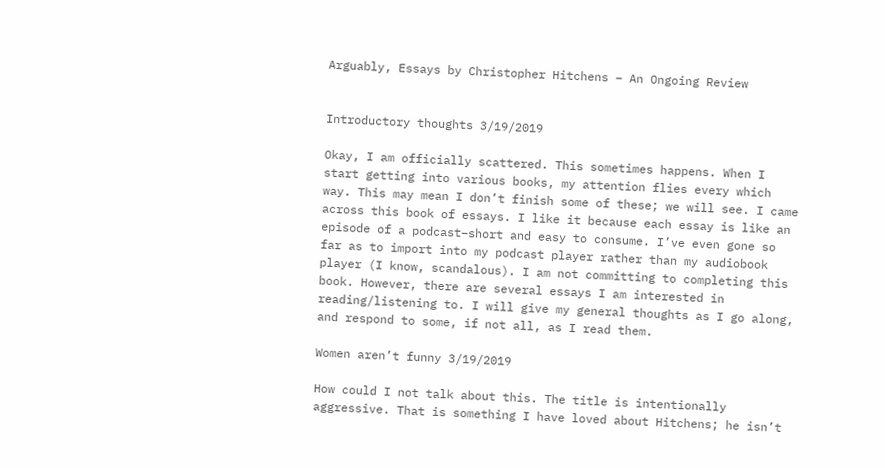Arguably, Essays by Christopher Hitchens – An Ongoing Review


Introductory thoughts 3/19/2019

Okay, I am officially scattered. This sometimes happens. When I start getting into various books, my attention flies every which way. This may mean I don’t finish some of these; we will see. I came across this book of essays. I like it because each essay is like an episode of a podcast–short and easy to consume. I’ve even gone so far as to import into my podcast player rather than my audiobook player (I know, scandalous). I am not committing to completing this book. However, there are several essays I am interested in reading/listening to. I will give my general thoughts as I go along, and respond to some, if not all, as I read them.

Women aren’t funny 3/19/2019

How could I not talk about this. The title is intentionally aggressive. That is something I have loved about Hitchens; he isn’t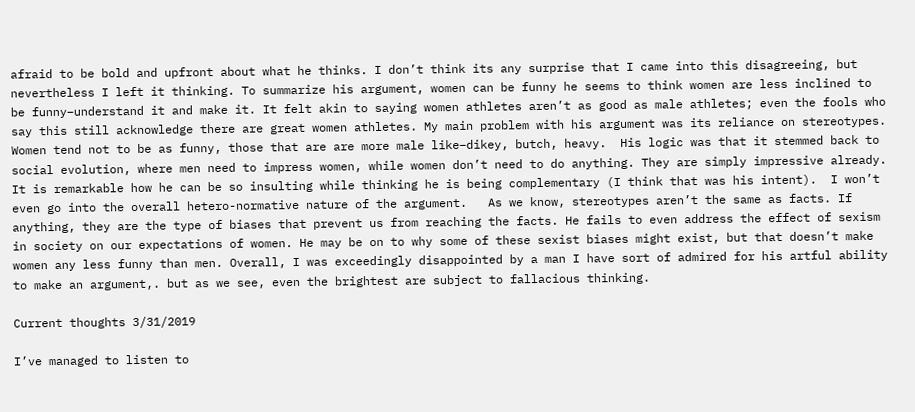afraid to be bold and upfront about what he thinks. I don’t think its any surprise that I came into this disagreeing, but nevertheless I left it thinking. To summarize his argument, women can be funny he seems to think women are less inclined to be funny–understand it and make it. It felt akin to saying women athletes aren’t as good as male athletes; even the fools who say this still acknowledge there are great women athletes. My main problem with his argument was its reliance on stereotypes. Women tend not to be as funny, those that are are more male like–dikey, butch, heavy.  His logic was that it stemmed back to social evolution, where men need to impress women, while women don’t need to do anything. They are simply impressive already. It is remarkable how he can be so insulting while thinking he is being complementary (I think that was his intent).  I won’t even go into the overall hetero-normative nature of the argument.   As we know, stereotypes aren’t the same as facts. If anything, they are the type of biases that prevent us from reaching the facts. He fails to even address the effect of sexism in society on our expectations of women. He may be on to why some of these sexist biases might exist, but that doesn’t make women any less funny than men. Overall, I was exceedingly disappointed by a man I have sort of admired for his artful ability to make an argument,. but as we see, even the brightest are subject to fallacious thinking.

Current thoughts 3/31/2019

I’ve managed to listen to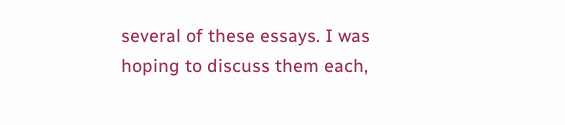several of these essays. I was hoping to discuss them each,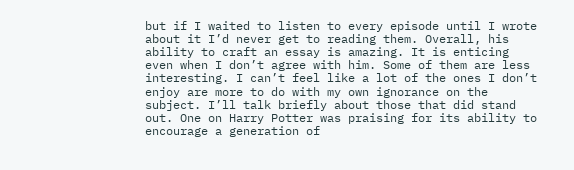but if I waited to listen to every episode until I wrote about it I’d never get to reading them. Overall, his ability to craft an essay is amazing. It is enticing even when I don’t agree with him. Some of them are less interesting. I can’t feel like a lot of the ones I don’t enjoy are more to do with my own ignorance on the subject. I’ll talk briefly about those that did stand out. One on Harry Potter was praising for its ability to encourage a generation of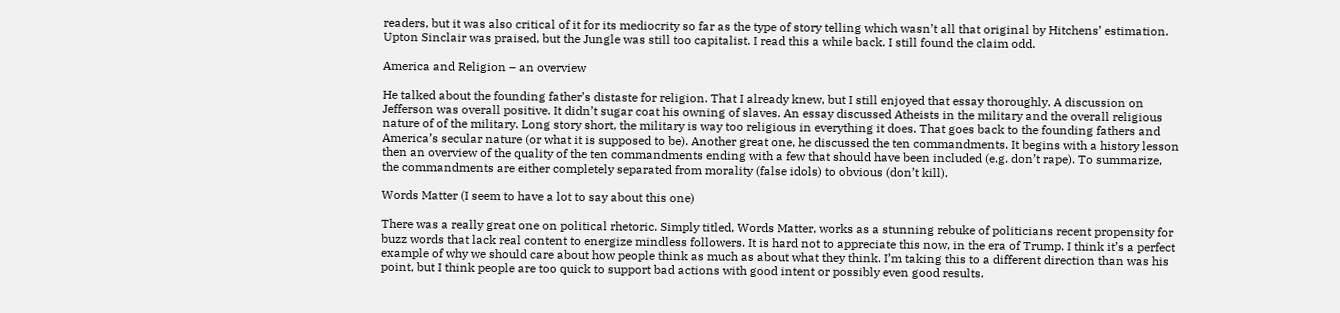readers, but it was also critical of it for its mediocrity so far as the type of story telling which wasn’t all that original by Hitchens’ estimation. Upton Sinclair was praised, but the Jungle was still too capitalist. I read this a while back. I still found the claim odd.

America and Religion – an overview

He talked about the founding father’s distaste for religion. That I already knew, but I still enjoyed that essay thoroughly. A discussion on Jefferson was overall positive. It didn’t sugar coat his owning of slaves. An essay discussed Atheists in the military and the overall religious nature of of the military. Long story short, the military is way too religious in everything it does. That goes back to the founding fathers and America’s secular nature (or what it is supposed to be). Another great one, he discussed the ten commandments. It begins with a history lesson then an overview of the quality of the ten commandments ending with a few that should have been included (e.g. don’t rape). To summarize, the commandments are either completely separated from morality (false idols) to obvious (don’t kill).

Words Matter (I seem to have a lot to say about this one)

There was a really great one on political rhetoric. Simply titled, Words Matter, works as a stunning rebuke of politicians recent propensity for buzz words that lack real content to energize mindless followers. It is hard not to appreciate this now, in the era of Trump. I think it’s a perfect example of why we should care about how people think as much as about what they think. I’m taking this to a different direction than was his point, but I think people are too quick to support bad actions with good intent or possibly even good results.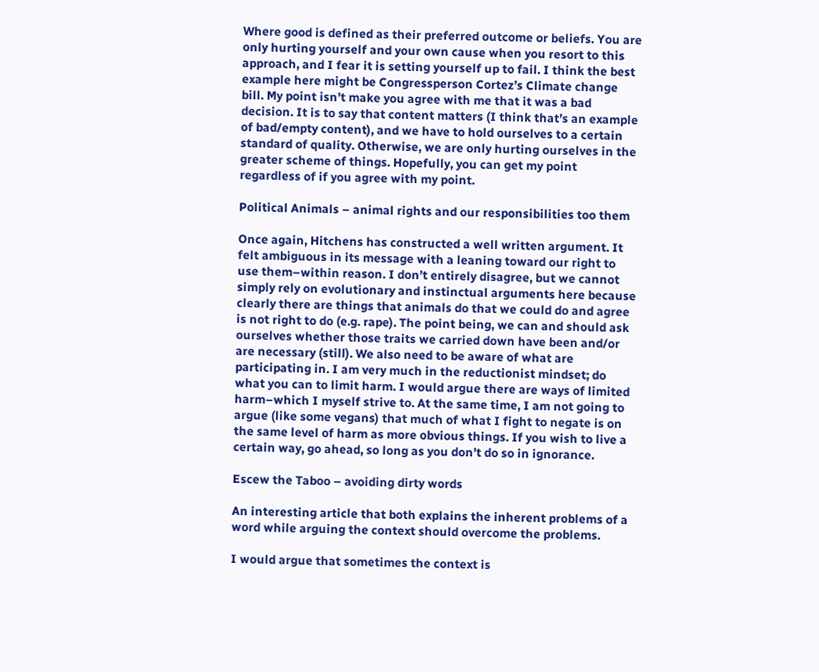Where good is defined as their preferred outcome or beliefs. You are only hurting yourself and your own cause when you resort to this approach, and I fear it is setting yourself up to fail. I think the best example here might be Congressperson Cortez’s Climate change bill. My point isn’t make you agree with me that it was a bad decision. It is to say that content matters (I think that’s an example of bad/empty content), and we have to hold ourselves to a certain standard of quality. Otherwise, we are only hurting ourselves in the greater scheme of things. Hopefully, you can get my point regardless of if you agree with my point.

Political Animals – animal rights and our responsibilities too them

Once again, Hitchens has constructed a well written argument. It felt ambiguous in its message with a leaning toward our right to use them–within reason. I don’t entirely disagree, but we cannot simply rely on evolutionary and instinctual arguments here because clearly there are things that animals do that we could do and agree is not right to do (e.g. rape). The point being, we can and should ask ourselves whether those traits we carried down have been and/or are necessary (still). We also need to be aware of what are participating in. I am very much in the reductionist mindset; do what you can to limit harm. I would argue there are ways of limited harm–which I myself strive to. At the same time, I am not going to argue (like some vegans) that much of what I fight to negate is on the same level of harm as more obvious things. If you wish to live a certain way, go ahead, so long as you don’t do so in ignorance.

Escew the Taboo – avoiding dirty words

An interesting article that both explains the inherent problems of a word while arguing the context should overcome the problems.

I would argue that sometimes the context is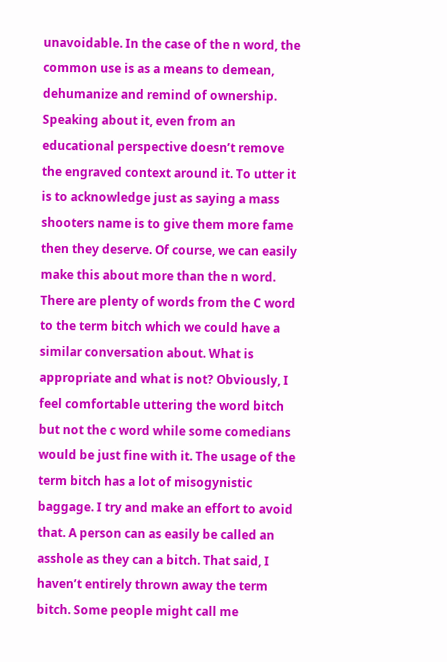unavoidable. In the case of the n word, the common use is as a means to demean, dehumanize and remind of ownership. Speaking about it, even from an educational perspective doesn’t remove the engraved context around it. To utter it is to acknowledge just as saying a mass shooters name is to give them more fame then they deserve. Of course, we can easily make this about more than the n word. There are plenty of words from the C word to the term bitch which we could have a similar conversation about. What is appropriate and what is not? Obviously, I feel comfortable uttering the word bitch but not the c word while some comedians would be just fine with it. The usage of the term bitch has a lot of misogynistic baggage. I try and make an effort to avoid that. A person can as easily be called an asshole as they can a bitch. That said, I haven’t entirely thrown away the term bitch. Some people might call me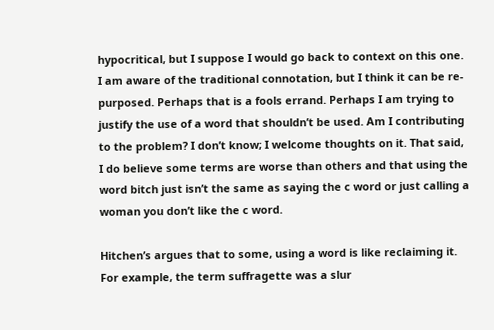hypocritical, but I suppose I would go back to context on this one. I am aware of the traditional connotation, but I think it can be re-purposed. Perhaps that is a fools errand. Perhaps I am trying to justify the use of a word that shouldn’t be used. Am I contributing to the problem? I don’t know; I welcome thoughts on it. That said, I do believe some terms are worse than others and that using the word bitch just isn’t the same as saying the c word or just calling a woman you don’t like the c word.

Hitchen’s argues that to some, using a word is like reclaiming it. For example, the term suffragette was a slur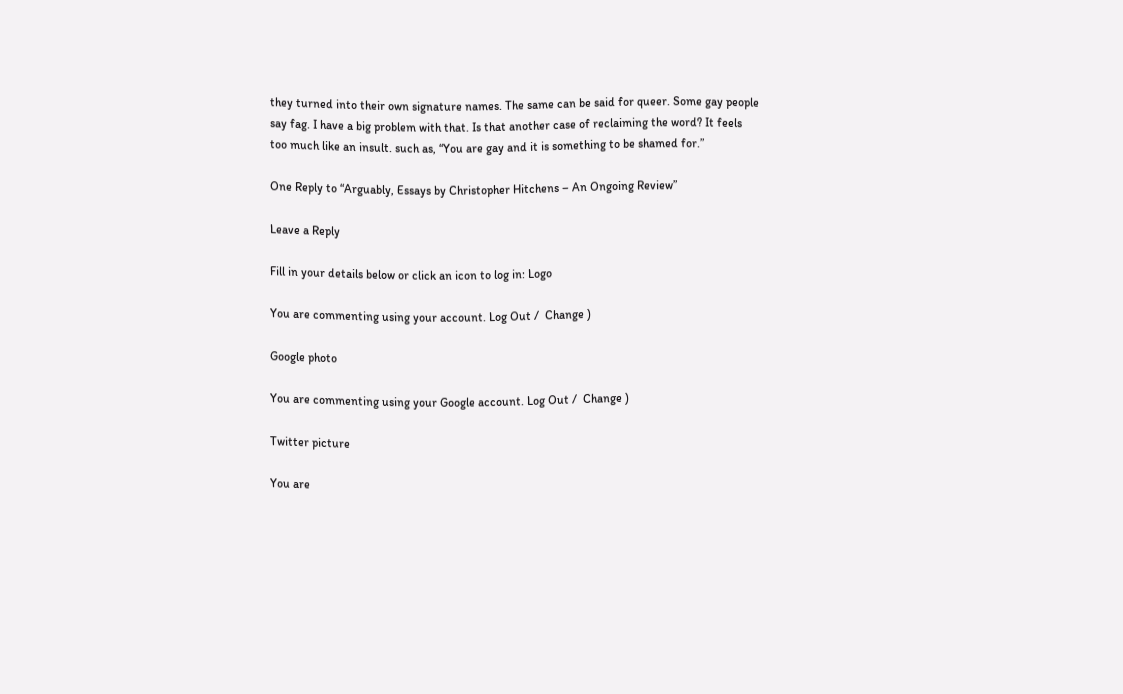they turned into their own signature names. The same can be said for queer. Some gay people say fag. I have a big problem with that. Is that another case of reclaiming the word? It feels too much like an insult. such as, “You are gay and it is something to be shamed for.”

One Reply to “Arguably, Essays by Christopher Hitchens – An Ongoing Review”

Leave a Reply

Fill in your details below or click an icon to log in: Logo

You are commenting using your account. Log Out /  Change )

Google photo

You are commenting using your Google account. Log Out /  Change )

Twitter picture

You are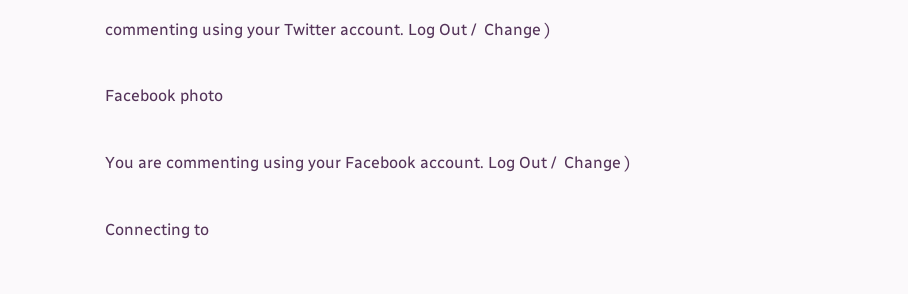commenting using your Twitter account. Log Out /  Change )

Facebook photo

You are commenting using your Facebook account. Log Out /  Change )

Connecting to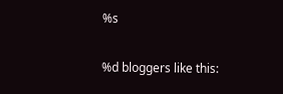%s

%d bloggers like this: